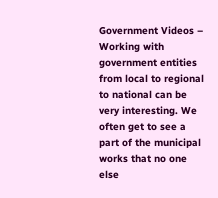Government Videos – Working with government entities from local to regional to national can be very interesting. We often get to see a part of the municipal works that no one else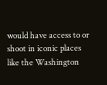would have access to or shoot in iconic places like the Washington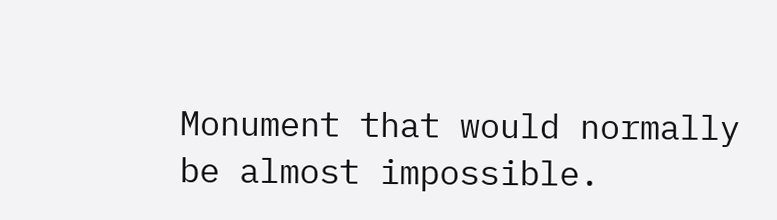Monument that would normally be almost impossible.